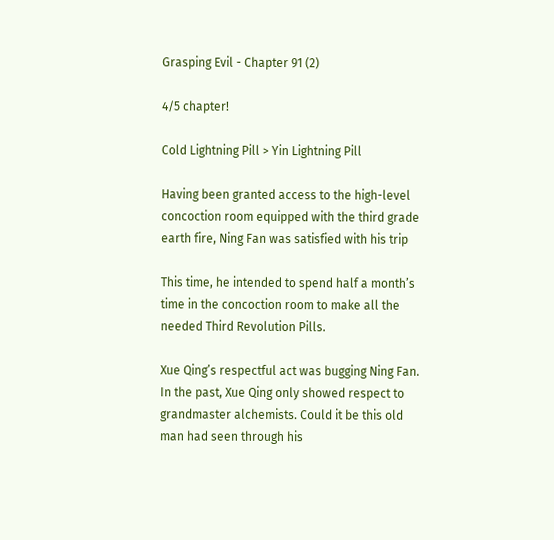Grasping Evil - Chapter 91 (2)

4/5 chapter!

Cold Lightning Pill > Yin Lightning Pill

Having been granted access to the high-level concoction room equipped with the third grade earth fire, Ning Fan was satisfied with his trip

This time, he intended to spend half a month’s time in the concoction room to make all the needed Third Revolution Pills.

Xue Qing’s respectful act was bugging Ning Fan. In the past, Xue Qing only showed respect to grandmaster alchemists. Could it be this old man had seen through his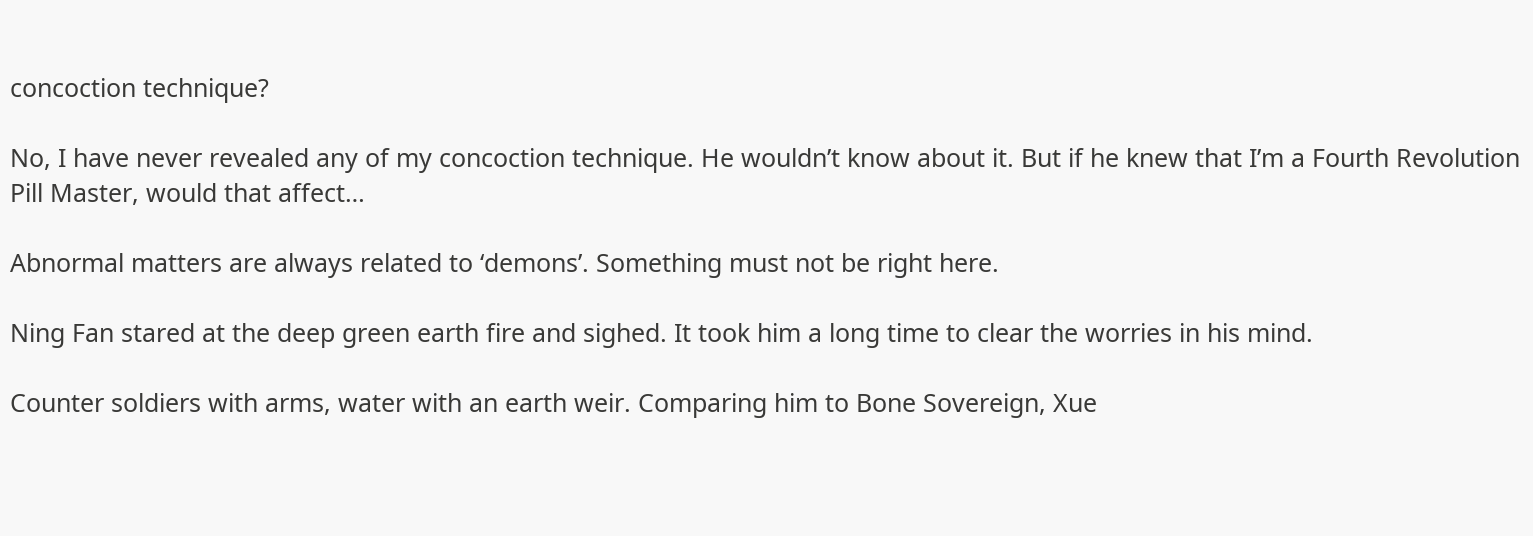concoction technique?

No, I have never revealed any of my concoction technique. He wouldn’t know about it. But if he knew that I’m a Fourth Revolution Pill Master, would that affect…

Abnormal matters are always related to ‘demons’. Something must not be right here.

Ning Fan stared at the deep green earth fire and sighed. It took him a long time to clear the worries in his mind.

Counter soldiers with arms, water with an earth weir. Comparing him to Bone Sovereign, Xue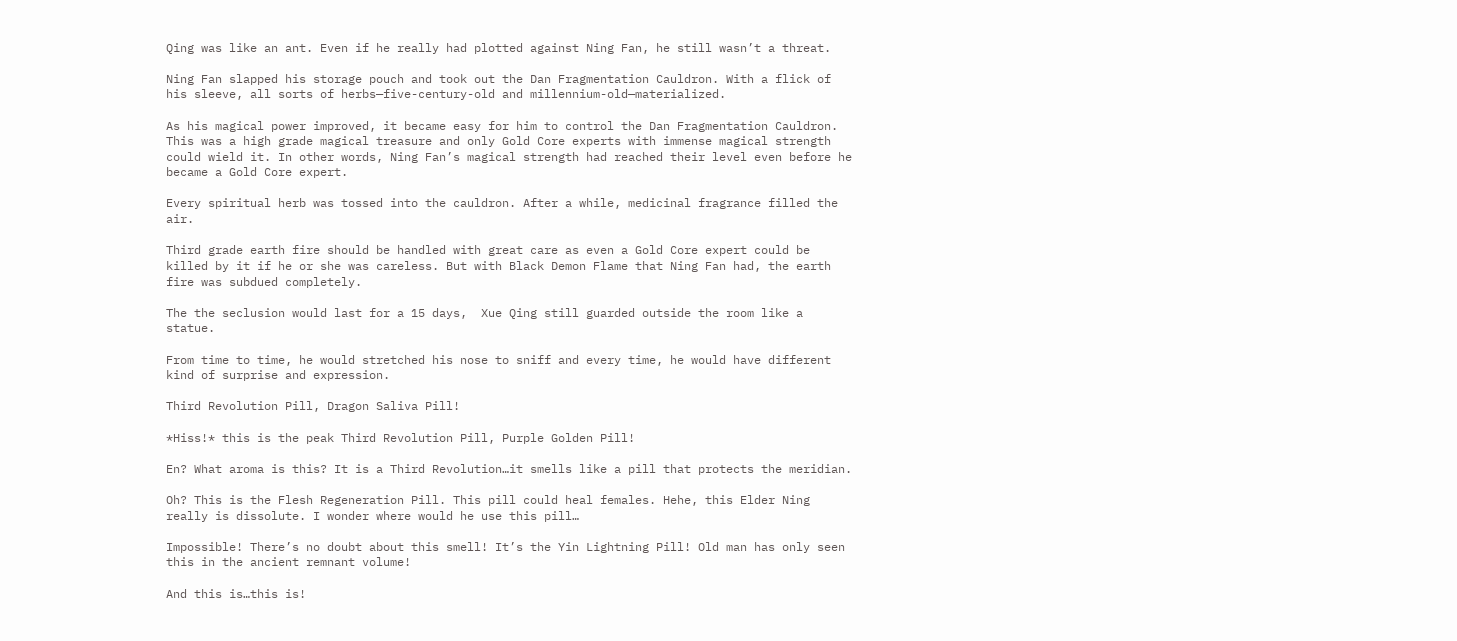Qing was like an ant. Even if he really had plotted against Ning Fan, he still wasn’t a threat.

Ning Fan slapped his storage pouch and took out the Dan Fragmentation Cauldron. With a flick of his sleeve, all sorts of herbs—five-century-old and millennium-old—materialized.

As his magical power improved, it became easy for him to control the Dan Fragmentation Cauldron. This was a high grade magical treasure and only Gold Core experts with immense magical strength could wield it. In other words, Ning Fan’s magical strength had reached their level even before he became a Gold Core expert.

Every spiritual herb was tossed into the cauldron. After a while, medicinal fragrance filled the air.

Third grade earth fire should be handled with great care as even a Gold Core expert could be killed by it if he or she was careless. But with Black Demon Flame that Ning Fan had, the earth fire was subdued completely.

The the seclusion would last for a 15 days,  Xue Qing still guarded outside the room like a statue.

From time to time, he would stretched his nose to sniff and every time, he would have different kind of surprise and expression.

Third Revolution Pill, Dragon Saliva Pill!

*Hiss!* this is the peak Third Revolution Pill, Purple Golden Pill!

En? What aroma is this? It is a Third Revolution…it smells like a pill that protects the meridian.

Oh? This is the Flesh Regeneration Pill. This pill could heal females. Hehe, this Elder Ning really is dissolute. I wonder where would he use this pill…

Impossible! There’s no doubt about this smell! It’s the Yin Lightning Pill! Old man has only seen this in the ancient remnant volume!

And this is…this is!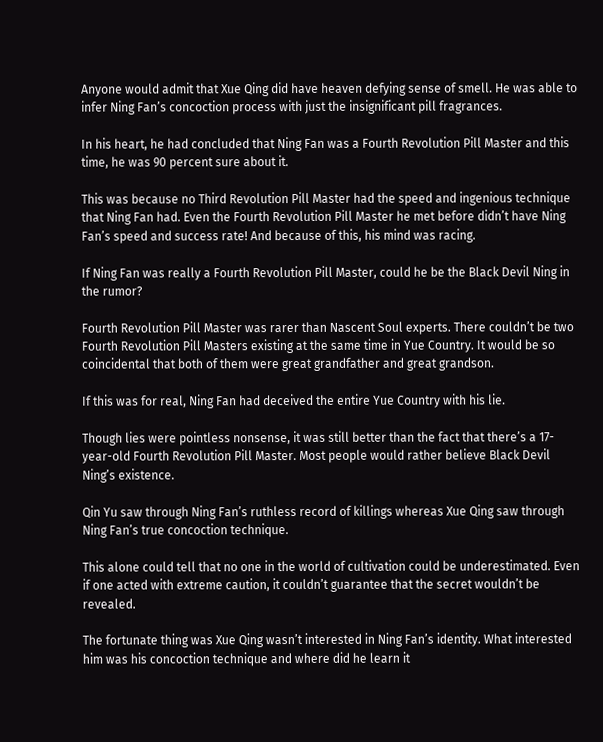Anyone would admit that Xue Qing did have heaven defying sense of smell. He was able to infer Ning Fan’s concoction process with just the insignificant pill fragrances.

In his heart, he had concluded that Ning Fan was a Fourth Revolution Pill Master and this time, he was 90 percent sure about it.

This was because no Third Revolution Pill Master had the speed and ingenious technique that Ning Fan had. Even the Fourth Revolution Pill Master he met before didn’t have Ning Fan’s speed and success rate! And because of this, his mind was racing.

If Ning Fan was really a Fourth Revolution Pill Master, could he be the Black Devil Ning in the rumor?

Fourth Revolution Pill Master was rarer than Nascent Soul experts. There couldn’t be two Fourth Revolution Pill Masters existing at the same time in Yue Country. It would be so coincidental that both of them were great grandfather and great grandson.

If this was for real, Ning Fan had deceived the entire Yue Country with his lie.

Though lies were pointless nonsense, it was still better than the fact that there’s a 17-year-old Fourth Revolution Pill Master. Most people would rather believe Black Devil Ning’s existence.

Qin Yu saw through Ning Fan’s ruthless record of killings whereas Xue Qing saw through Ning Fan’s true concoction technique.

This alone could tell that no one in the world of cultivation could be underestimated. Even if one acted with extreme caution, it couldn’t guarantee that the secret wouldn’t be revealed.

The fortunate thing was Xue Qing wasn’t interested in Ning Fan’s identity. What interested him was his concoction technique and where did he learn it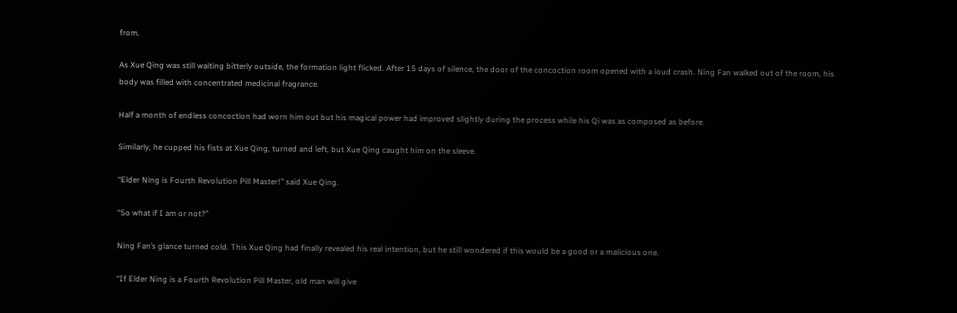from.

As Xue Qing was still waiting bitterly outside, the formation light flicked. After 15 days of silence, the door of the concoction room opened with a loud crash. Ning Fan walked out of the room, his body was filled with concentrated medicinal fragrance.

Half a month of endless concoction had worn him out but his magical power had improved slightly during the process while his Qi was as composed as before.

Similarly, he cupped his fists at Xue Qing, turned and left, but Xue Qing caught him on the sleeve.

“Elder Ning is Fourth Revolution Pill Master!” said Xue Qing.

“So what if I am or not?”

Ning Fan’s glance turned cold. This Xue Qing had finally revealed his real intention, but he still wondered if this would be a good or a malicious one.

“If Elder Ning is a Fourth Revolution Pill Master, old man will give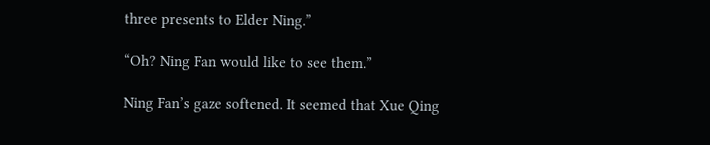three presents to Elder Ning.”

“Oh? Ning Fan would like to see them.”

Ning Fan’s gaze softened. It seemed that Xue Qing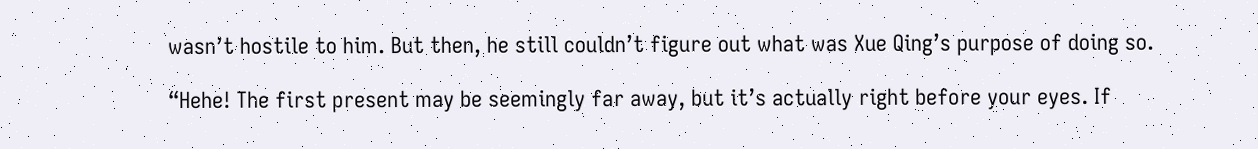wasn’t hostile to him. But then, he still couldn’t figure out what was Xue Qing’s purpose of doing so.

“Hehe! The first present may be seemingly far away, but it’s actually right before your eyes. If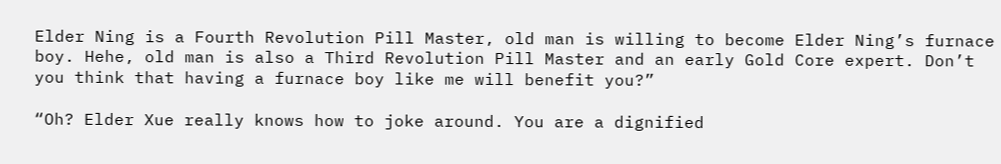Elder Ning is a Fourth Revolution Pill Master, old man is willing to become Elder Ning’s furnace boy. Hehe, old man is also a Third Revolution Pill Master and an early Gold Core expert. Don’t you think that having a furnace boy like me will benefit you?”

“Oh? Elder Xue really knows how to joke around. You are a dignified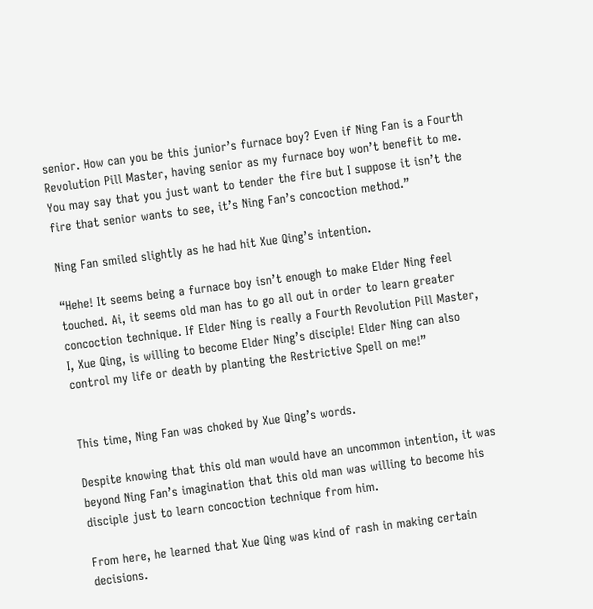senior. How can you be this junior’s furnace boy? Even if Ning Fan is a Fourth Revolution Pill Master, having senior as my furnace boy won’t benefit to me. You may say that you just want to tender the fire but I suppose it isn’t the fire that senior wants to see, it’s Ning Fan’s concoction method.”

Ning Fan smiled slightly as he had hit Xue Qing’s intention.

“Hehe! It seems being a furnace boy isn’t enough to make Elder Ning feel touched. Ai, it seems old man has to go all out in order to learn greater concoction technique. If Elder Ning is really a Fourth Revolution Pill Master, I, Xue Qing, is willing to become Elder Ning’s disciple! Elder Ning can also control my life or death by planting the Restrictive Spell on me!”


This time, Ning Fan was choked by Xue Qing’s words.

Despite knowing that this old man would have an uncommon intention, it was beyond Ning Fan’s imagination that this old man was willing to become his disciple just to learn concoction technique from him.

From here, he learned that Xue Qing was kind of rash in making certain decisions.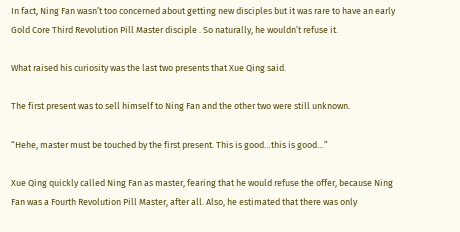In fact, Ning Fan wasn’t too concerned about getting new disciples but it was rare to have an early Gold Core Third Revolution Pill Master disciple . So naturally, he wouldn’t refuse it.

What raised his curiosity was the last two presents that Xue Qing said.

The first present was to sell himself to Ning Fan and the other two were still unknown.

“Hehe, master must be touched by the first present. This is good…this is good…”

Xue Qing quickly called Ning Fan as master, fearing that he would refuse the offer, because Ning Fan was a Fourth Revolution Pill Master, after all. Also, he estimated that there was only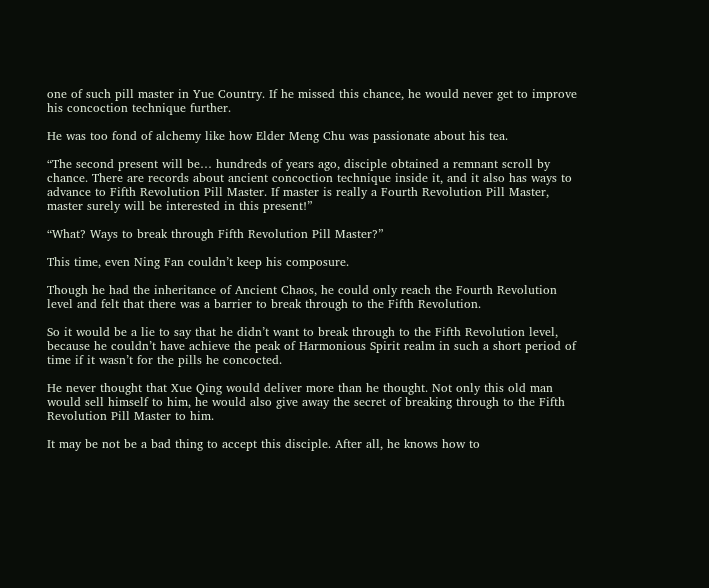one of such pill master in Yue Country. If he missed this chance, he would never get to improve his concoction technique further.

He was too fond of alchemy like how Elder Meng Chu was passionate about his tea.

“The second present will be… hundreds of years ago, disciple obtained a remnant scroll by chance. There are records about ancient concoction technique inside it, and it also has ways to advance to Fifth Revolution Pill Master. If master is really a Fourth Revolution Pill Master, master surely will be interested in this present!”

“What? Ways to break through Fifth Revolution Pill Master?”

This time, even Ning Fan couldn’t keep his composure.

Though he had the inheritance of Ancient Chaos, he could only reach the Fourth Revolution level and felt that there was a barrier to break through to the Fifth Revolution.

So it would be a lie to say that he didn’t want to break through to the Fifth Revolution level, because he couldn’t have achieve the peak of Harmonious Spirit realm in such a short period of time if it wasn’t for the pills he concocted.

He never thought that Xue Qing would deliver more than he thought. Not only this old man would sell himself to him, he would also give away the secret of breaking through to the Fifth Revolution Pill Master to him.

It may be not be a bad thing to accept this disciple. After all, he knows how to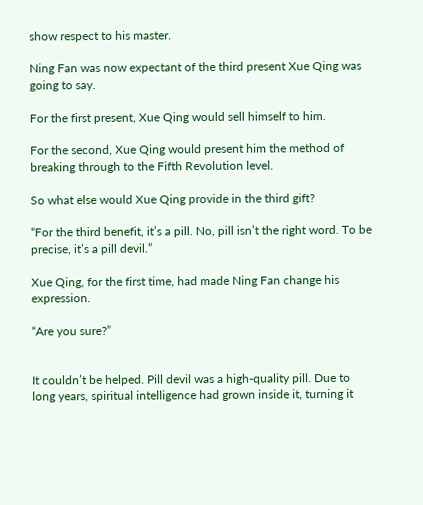show respect to his master.

Ning Fan was now expectant of the third present Xue Qing was going to say.

For the first present, Xue Qing would sell himself to him.

For the second, Xue Qing would present him the method of breaking through to the Fifth Revolution level.

So what else would Xue Qing provide in the third gift?

“For the third benefit, it’s a pill. No, pill isn’t the right word. To be precise, it’s a pill devil.”

Xue Qing, for the first time, had made Ning Fan change his expression.

“Are you sure?”


It couldn’t be helped. Pill devil was a high-quality pill. Due to long years, spiritual intelligence had grown inside it, turning it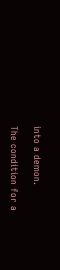into a demon.

The condition for a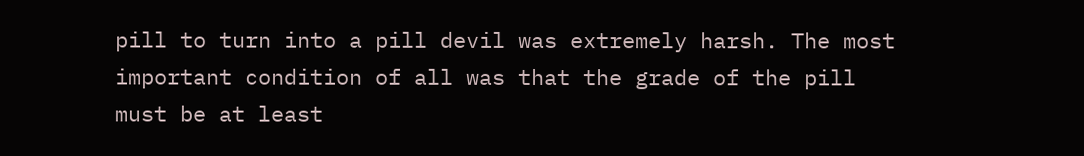pill to turn into a pill devil was extremely harsh. The most important condition of all was that the grade of the pill must be at least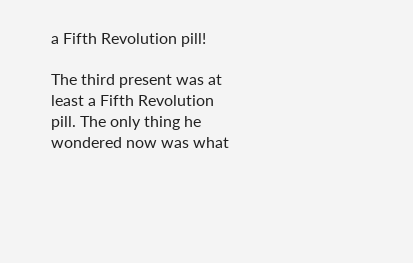a Fifth Revolution pill!

The third present was at least a Fifth Revolution pill. The only thing he wondered now was what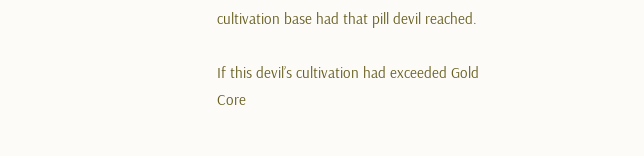cultivation base had that pill devil reached.

If this devil’s cultivation had exceeded Gold Core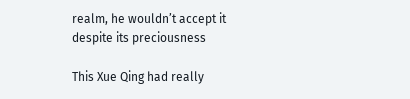realm, he wouldn’t accept it despite its preciousness

This Xue Qing had really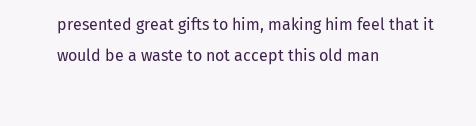presented great gifts to him, making him feel that it would be a waste to not accept this old man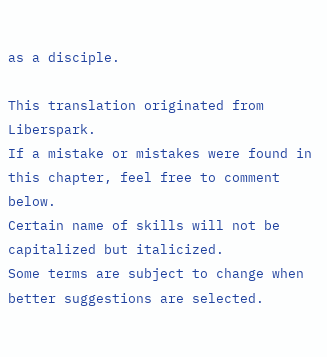as a disciple.

This translation originated from Liberspark.
If a mistake or mistakes were found in this chapter, feel free to comment below.
Certain name of skills will not be capitalized but italicized.
Some terms are subject to change when better suggestions are selected.